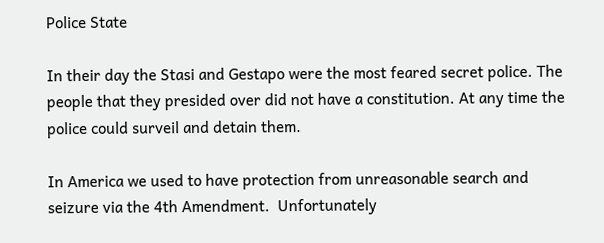Police State

In their day the Stasi and Gestapo were the most feared secret police. The people that they presided over did not have a constitution. At any time the police could surveil and detain them.

In America we used to have protection from unreasonable search and seizure via the 4th Amendment.  Unfortunately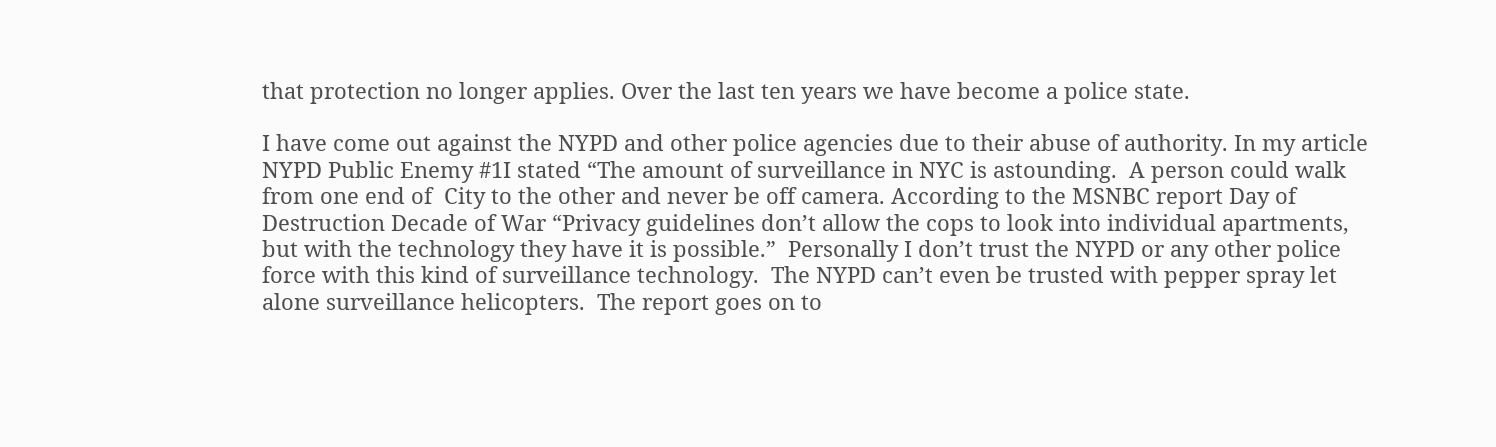that protection no longer applies. Over the last ten years we have become a police state.

I have come out against the NYPD and other police agencies due to their abuse of authority. In my article NYPD Public Enemy #1I stated “The amount of surveillance in NYC is astounding.  A person could walk from one end of  City to the other and never be off camera. According to the MSNBC report Day of Destruction Decade of War “Privacy guidelines don’t allow the cops to look into individual apartments, but with the technology they have it is possible.”  Personally I don’t trust the NYPD or any other police force with this kind of surveillance technology.  The NYPD can’t even be trusted with pepper spray let alone surveillance helicopters.  The report goes on to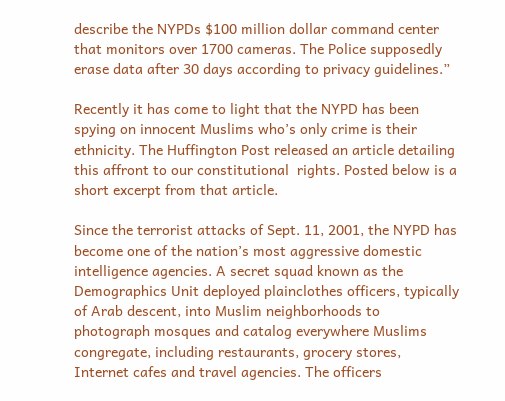describe the NYPDs $100 million dollar command center that monitors over 1700 cameras. The Police supposedly erase data after 30 days according to privacy guidelines.”

Recently it has come to light that the NYPD has been spying on innocent Muslims who’s only crime is their ethnicity. The Huffington Post released an article detailing this affront to our constitutional  rights. Posted below is a short excerpt from that article.

Since the terrorist attacks of Sept. 11, 2001, the NYPD has become one of the nation’s most aggressive domestic intelligence agencies. A secret squad known as the Demographics Unit deployed plainclothes officers, typically of Arab descent, into Muslim neighborhoods to photograph mosques and catalog everywhere Muslims congregate, including restaurants, grocery stores, Internet cafes and travel agencies. The officers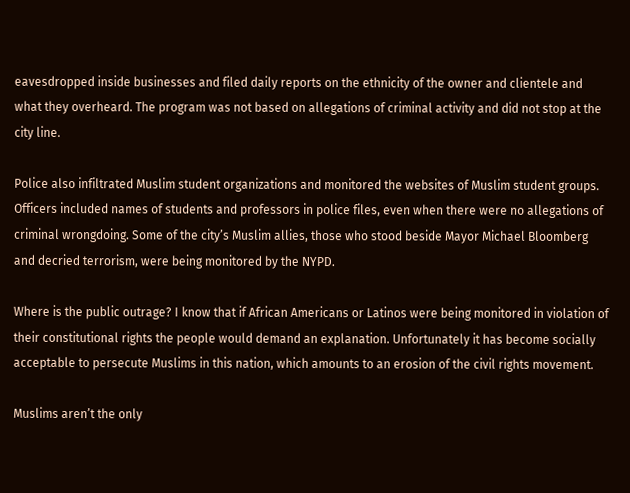eavesdropped inside businesses and filed daily reports on the ethnicity of the owner and clientele and what they overheard. The program was not based on allegations of criminal activity and did not stop at the city line.

Police also infiltrated Muslim student organizations and monitored the websites of Muslim student groups. Officers included names of students and professors in police files, even when there were no allegations of criminal wrongdoing. Some of the city’s Muslim allies, those who stood beside Mayor Michael Bloomberg and decried terrorism, were being monitored by the NYPD.

Where is the public outrage? I know that if African Americans or Latinos were being monitored in violation of their constitutional rights the people would demand an explanation. Unfortunately it has become socially acceptable to persecute Muslims in this nation, which amounts to an erosion of the civil rights movement.

Muslims aren’t the only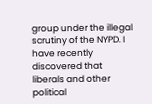group under the illegal scrutiny of the NYPD. I have recently discovered that liberals and other political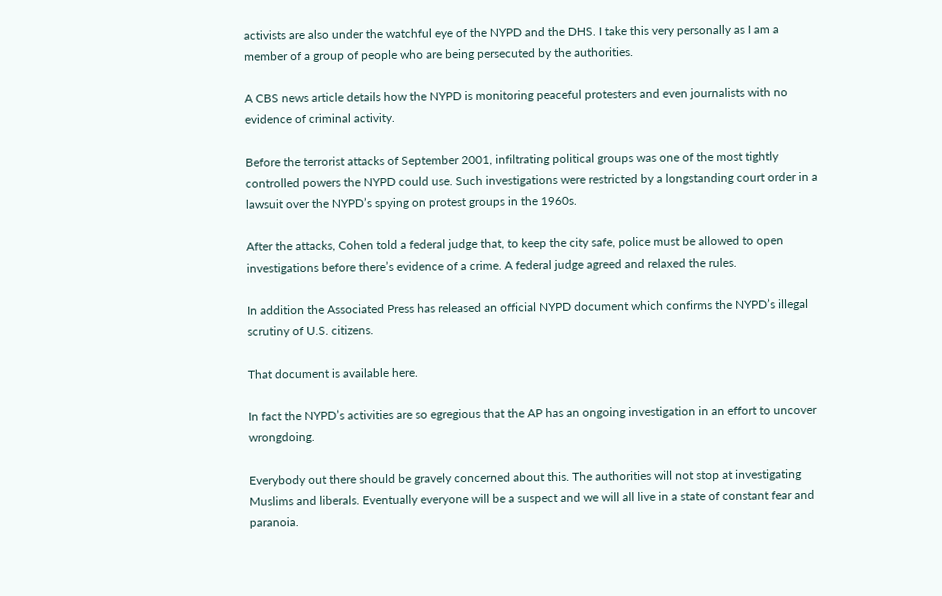activists are also under the watchful eye of the NYPD and the DHS. I take this very personally as I am a member of a group of people who are being persecuted by the authorities.

A CBS news article details how the NYPD is monitoring peaceful protesters and even journalists with no evidence of criminal activity.

Before the terrorist attacks of September 2001, infiltrating political groups was one of the most tightly controlled powers the NYPD could use. Such investigations were restricted by a longstanding court order in a lawsuit over the NYPD’s spying on protest groups in the 1960s.

After the attacks, Cohen told a federal judge that, to keep the city safe, police must be allowed to open investigations before there’s evidence of a crime. A federal judge agreed and relaxed the rules.

In addition the Associated Press has released an official NYPD document which confirms the NYPD’s illegal scrutiny of U.S. citizens.

That document is available here.

In fact the NYPD’s activities are so egregious that the AP has an ongoing investigation in an effort to uncover wrongdoing.

Everybody out there should be gravely concerned about this. The authorities will not stop at investigating Muslims and liberals. Eventually everyone will be a suspect and we will all live in a state of constant fear and paranoia.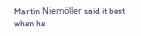Martin Niemöller said it best when he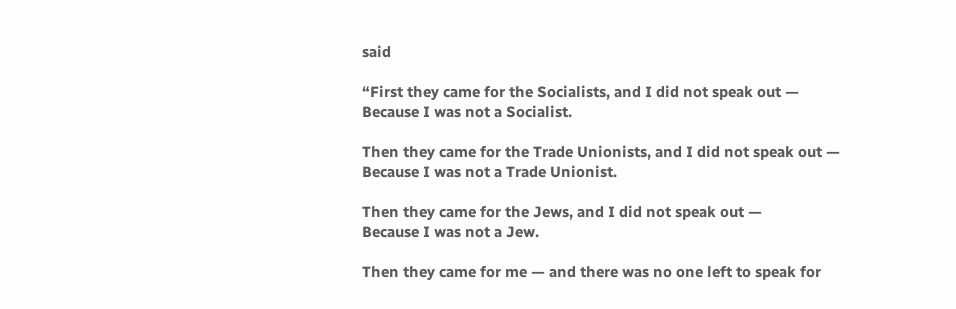said

“First they came for the Socialists, and I did not speak out —
Because I was not a Socialist.

Then they came for the Trade Unionists, and I did not speak out —
Because I was not a Trade Unionist.

Then they came for the Jews, and I did not speak out —
Because I was not a Jew.

Then they came for me — and there was no one left to speak for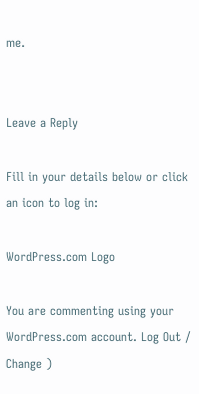me.


Leave a Reply

Fill in your details below or click an icon to log in:

WordPress.com Logo

You are commenting using your WordPress.com account. Log Out /  Change )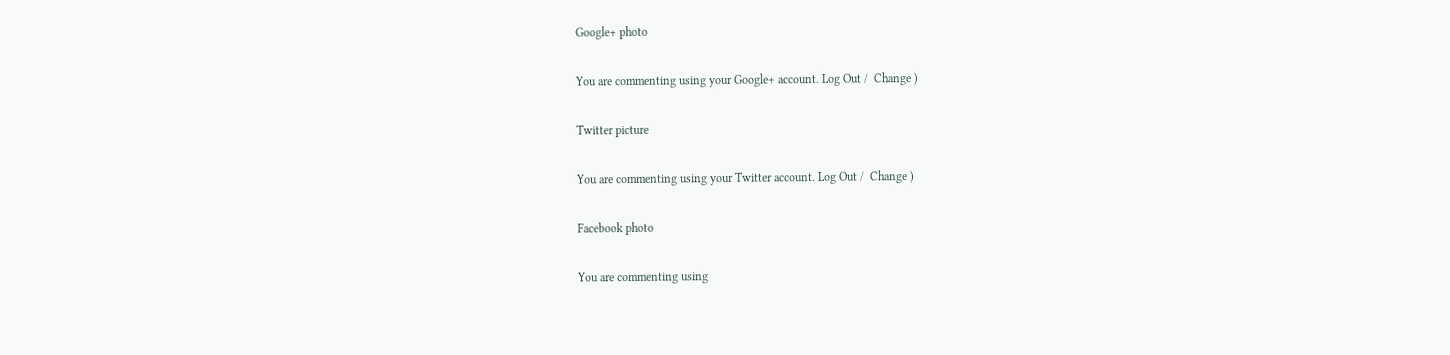Google+ photo

You are commenting using your Google+ account. Log Out /  Change )

Twitter picture

You are commenting using your Twitter account. Log Out /  Change )

Facebook photo

You are commenting using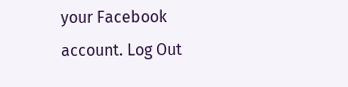your Facebook account. Log Out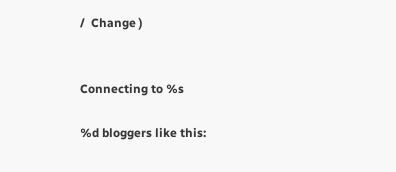/  Change )


Connecting to %s

%d bloggers like this: